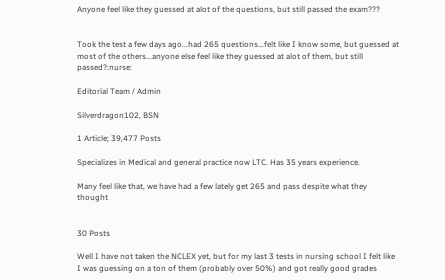Anyone feel like they guessed at alot of the questions, but still passed the exam???


Took the test a few days ago...had 265 questions...felt like I know some, but guessed at most of the others...anyone else feel like they guessed at alot of them, but still passed?:nurse:

Editorial Team / Admin

Silverdragon102, BSN

1 Article; 39,477 Posts

Specializes in Medical and general practice now LTC. Has 35 years experience.

Many feel like that, we have had a few lately get 265 and pass despite what they thought


30 Posts

Well I have not taken the NCLEX yet, but for my last 3 tests in nursing school I felt like I was guessing on a ton of them (probably over 50%) and got really good grades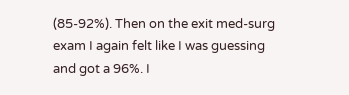(85-92%). Then on the exit med-surg exam I again felt like I was guessing and got a 96%. I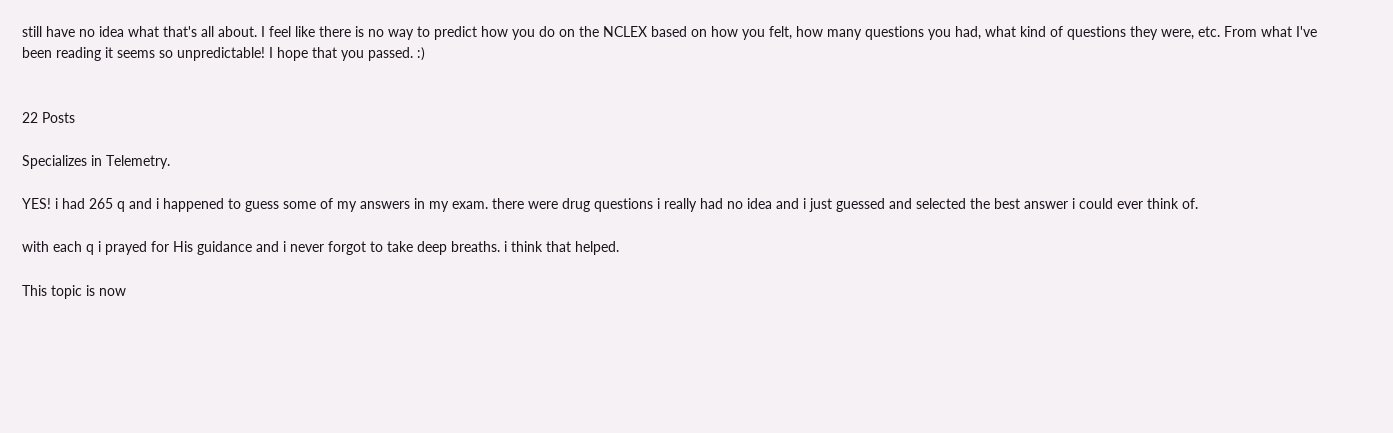still have no idea what that's all about. I feel like there is no way to predict how you do on the NCLEX based on how you felt, how many questions you had, what kind of questions they were, etc. From what I've been reading it seems so unpredictable! I hope that you passed. :)


22 Posts

Specializes in Telemetry.

YES! i had 265 q and i happened to guess some of my answers in my exam. there were drug questions i really had no idea and i just guessed and selected the best answer i could ever think of.

with each q i prayed for His guidance and i never forgot to take deep breaths. i think that helped.

This topic is now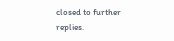closed to further replies.